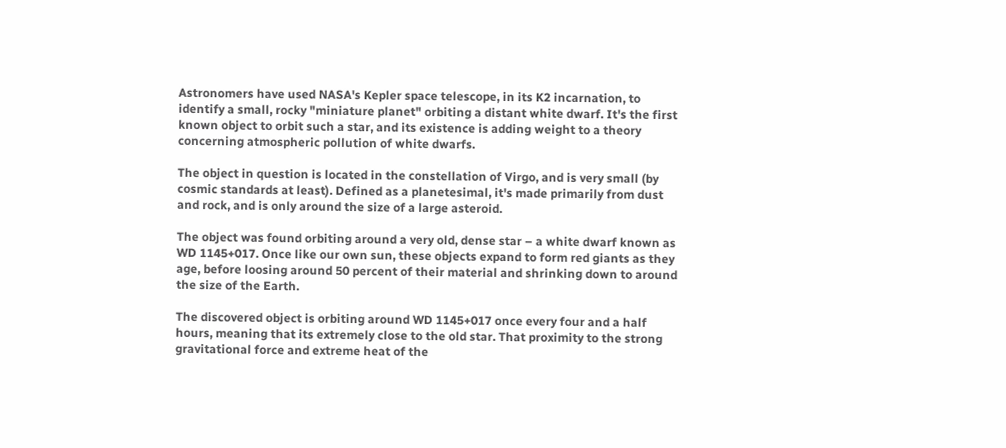Astronomers have used NASA's Kepler space telescope, in its K2 incarnation, to identify a small, rocky "miniature planet" orbiting a distant white dwarf. It's the first known object to orbit such a star, and its existence is adding weight to a theory concerning atmospheric pollution of white dwarfs.

The object in question is located in the constellation of Virgo, and is very small (by cosmic standards at least). Defined as a planetesimal, it's made primarily from dust and rock, and is only around the size of a large asteroid.

The object was found orbiting around a very old, dense star – a white dwarf known as WD 1145+017. Once like our own sun, these objects expand to form red giants as they age, before loosing around 50 percent of their material and shrinking down to around the size of the Earth.

The discovered object is orbiting around WD 1145+017 once every four and a half hours, meaning that its extremely close to the old star. That proximity to the strong gravitational force and extreme heat of the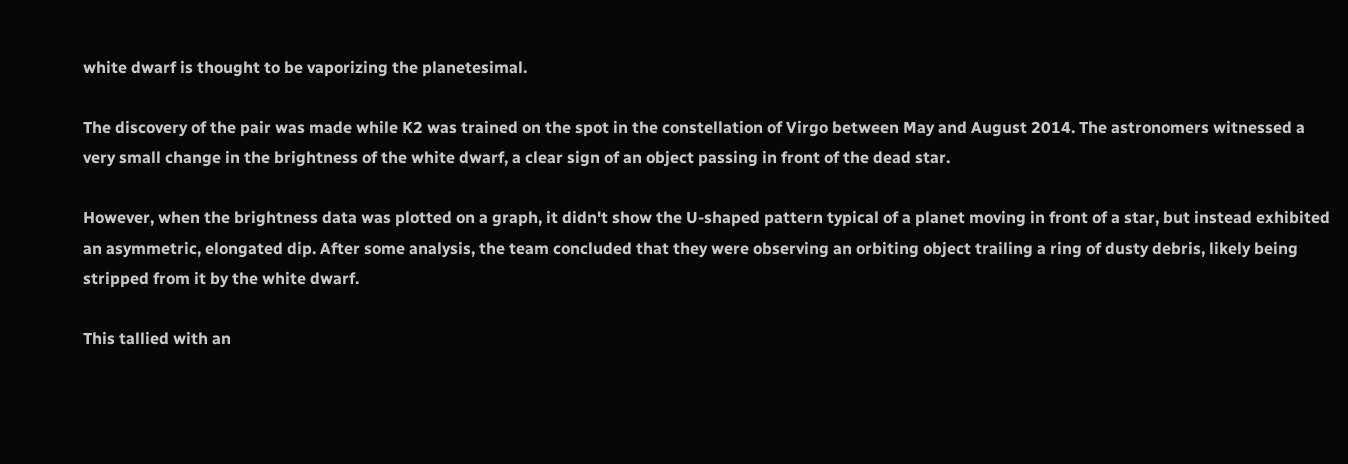white dwarf is thought to be vaporizing the planetesimal.

The discovery of the pair was made while K2 was trained on the spot in the constellation of Virgo between May and August 2014. The astronomers witnessed a very small change in the brightness of the white dwarf, a clear sign of an object passing in front of the dead star.

However, when the brightness data was plotted on a graph, it didn't show the U-shaped pattern typical of a planet moving in front of a star, but instead exhibited an asymmetric, elongated dip. After some analysis, the team concluded that they were observing an orbiting object trailing a ring of dusty debris, likely being stripped from it by the white dwarf.

This tallied with an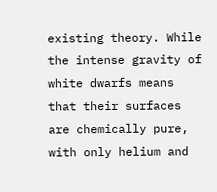existing theory. While the intense gravity of white dwarfs means that their surfaces are chemically pure, with only helium and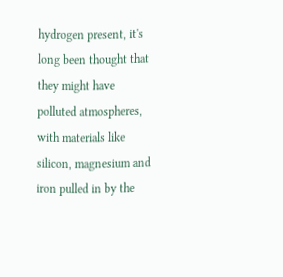hydrogen present, it's long been thought that they might have polluted atmospheres, with materials like silicon, magnesium and iron pulled in by the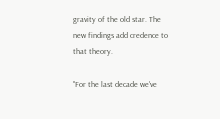gravity of the old star. The new findings add credence to that theory.

"For the last decade we've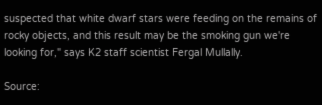suspected that white dwarf stars were feeding on the remains of rocky objects, and this result may be the smoking gun we're looking for," says K2 staff scientist Fergal Mullally.

Source: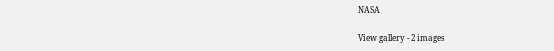NASA

View gallery - 2 images